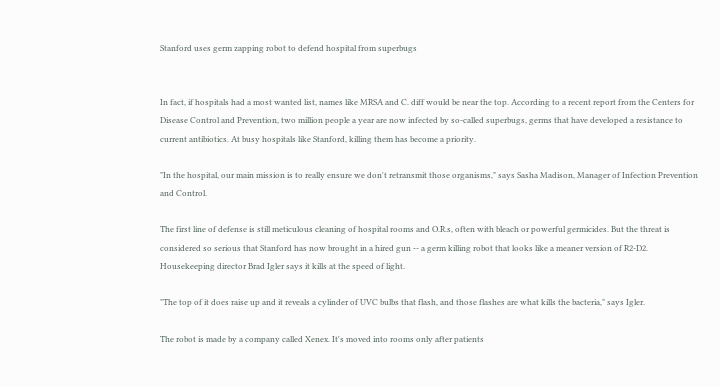Stanford uses germ zapping robot to defend hospital from superbugs


In fact, if hospitals had a most wanted list, names like MRSA and C. diff would be near the top. According to a recent report from the Centers for Disease Control and Prevention, two million people a year are now infected by so-called superbugs, germs that have developed a resistance to current antibiotics. At busy hospitals like Stanford, killing them has become a priority.

"In the hospital, our main mission is to really ensure we don't retransmit those organisms," says Sasha Madison, Manager of Infection Prevention and Control.

The first line of defense is still meticulous cleaning of hospital rooms and O.R.s, often with bleach or powerful germicides. But the threat is considered so serious that Stanford has now brought in a hired gun -- a germ killing robot that looks like a meaner version of R2-D2. Housekeeping director Brad Igler says it kills at the speed of light.

"The top of it does raise up and it reveals a cylinder of UVC bulbs that flash, and those flashes are what kills the bacteria," says Igler.

The robot is made by a company called Xenex. It's moved into rooms only after patients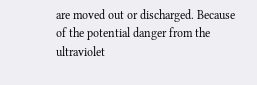are moved out or discharged. Because of the potential danger from the ultraviolet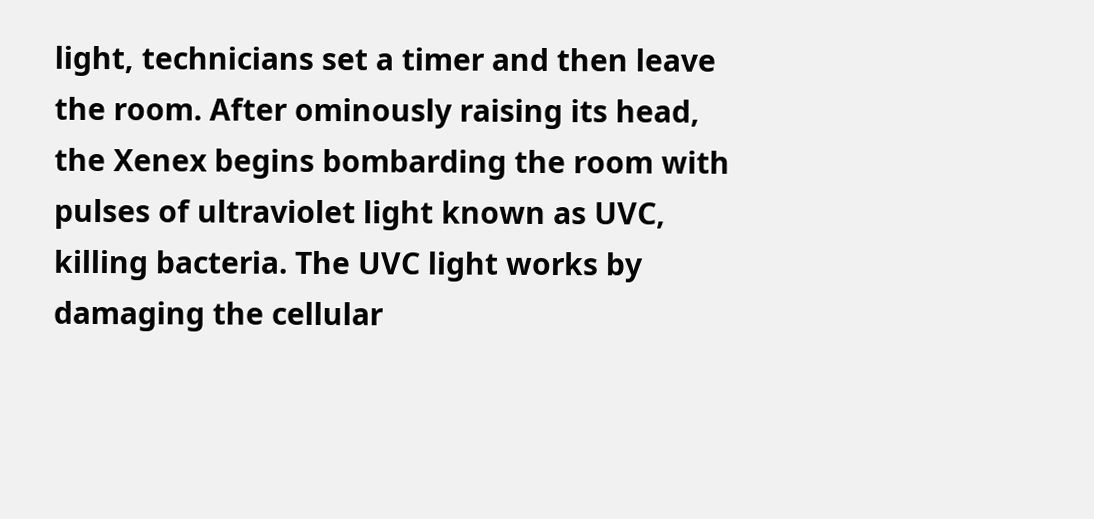light, technicians set a timer and then leave the room. After ominously raising its head, the Xenex begins bombarding the room with pulses of ultraviolet light known as UVC, killing bacteria. The UVC light works by damaging the cellular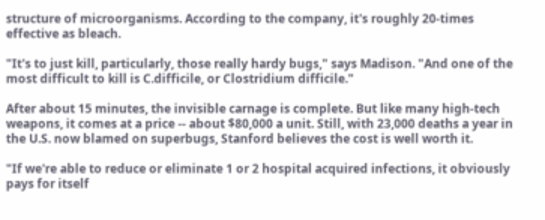structure of microorganisms. According to the company, it's roughly 20-times effective as bleach.

"It's to just kill, particularly, those really hardy bugs," says Madison. "And one of the most difficult to kill is C.difficile, or Clostridium difficile."

After about 15 minutes, the invisible carnage is complete. But like many high-tech weapons, it comes at a price -- about $80,000 a unit. Still, with 23,000 deaths a year in the U.S. now blamed on superbugs, Stanford believes the cost is well worth it.

"If we're able to reduce or eliminate 1 or 2 hospital acquired infections, it obviously pays for itself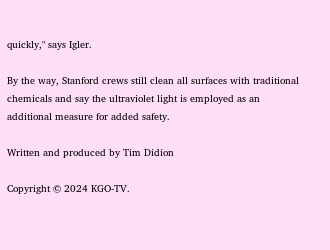quickly," says Igler.

By the way, Stanford crews still clean all surfaces with traditional chemicals and say the ultraviolet light is employed as an additional measure for added safety.

Written and produced by Tim Didion

Copyright © 2024 KGO-TV.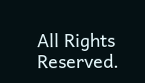All Rights Reserved.